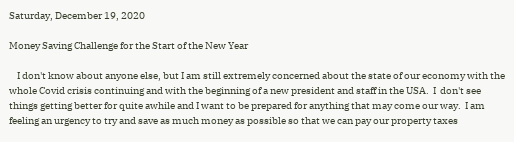Saturday, December 19, 2020

Money Saving Challenge for the Start of the New Year

    I don't know about anyone else, but I am still extremely concerned about the state of our economy with the whole Covid crisis continuing and with the beginning of a new president and staff in the USA.  I  don't see things getting better for quite awhile and I want to be prepared for anything that may come our way.  I am feeling an urgency to try and save as much money as possible so that we can pay our property taxes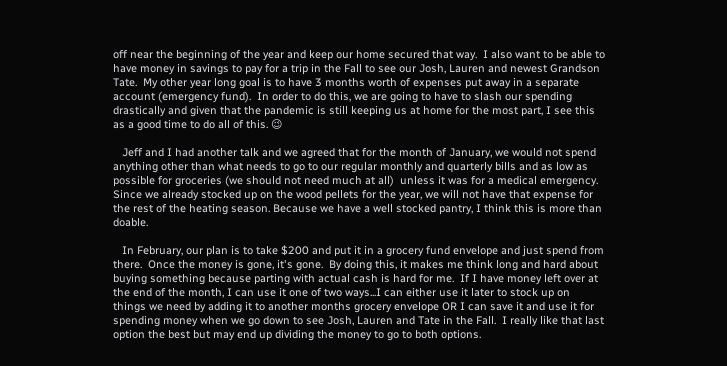off near the beginning of the year and keep our home secured that way.  I also want to be able to have money in savings to pay for a trip in the Fall to see our Josh, Lauren and newest Grandson Tate.  My other year long goal is to have 3 months worth of expenses put away in a separate account (emergency fund).  In order to do this, we are going to have to slash our spending drastically and given that the pandemic is still keeping us at home for the most part, I see this as a good time to do all of this. 😉

   Jeff and I had another talk and we agreed that for the month of January, we would not spend anything other than what needs to go to our regular monthly and quarterly bills and as low as possible for groceries (we should not need much at all)  unless it was for a medical emergency.  Since we already stocked up on the wood pellets for the year, we will not have that expense for the rest of the heating season. Because we have a well stocked pantry, I think this is more than doable.

   In February, our plan is to take $200 and put it in a grocery fund envelope and just spend from there.  Once the money is gone, it's gone.  By doing this, it makes me think long and hard about buying something because parting with actual cash is hard for me.  If I have money left over at the end of the month, I can use it one of two ways...I can either use it later to stock up on things we need by adding it to another months grocery envelope OR I can save it and use it for spending money when we go down to see Josh, Lauren and Tate in the Fall.  I really like that last option the best but may end up dividing the money to go to both options.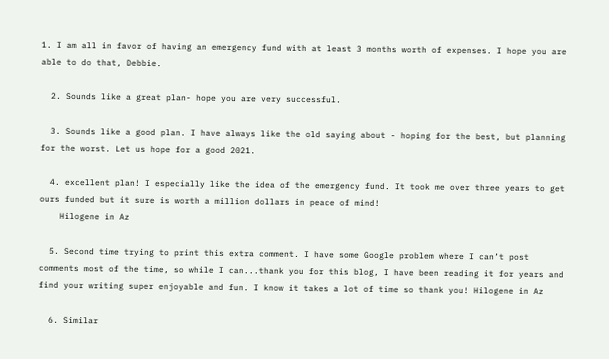1. I am all in favor of having an emergency fund with at least 3 months worth of expenses. I hope you are able to do that, Debbie.

  2. Sounds like a great plan- hope you are very successful.

  3. Sounds like a good plan. I have always like the old saying about - hoping for the best, but planning for the worst. Let us hope for a good 2021.

  4. excellent plan! I especially like the idea of the emergency fund. It took me over three years to get ours funded but it sure is worth a million dollars in peace of mind!
    Hilogene in Az

  5. Second time trying to print this extra comment. I have some Google problem where I can’t post comments most of the time, so while I can...thank you for this blog, I have been reading it for years and find your writing super enjoyable and fun. I know it takes a lot of time so thank you! Hilogene in Az

  6. Similar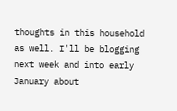thoughts in this household as well. I'll be blogging next week and into early January about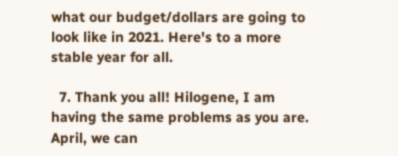what our budget/dollars are going to look like in 2021. Here's to a more stable year for all.

  7. Thank you all! Hilogene, I am having the same problems as you are. April, we can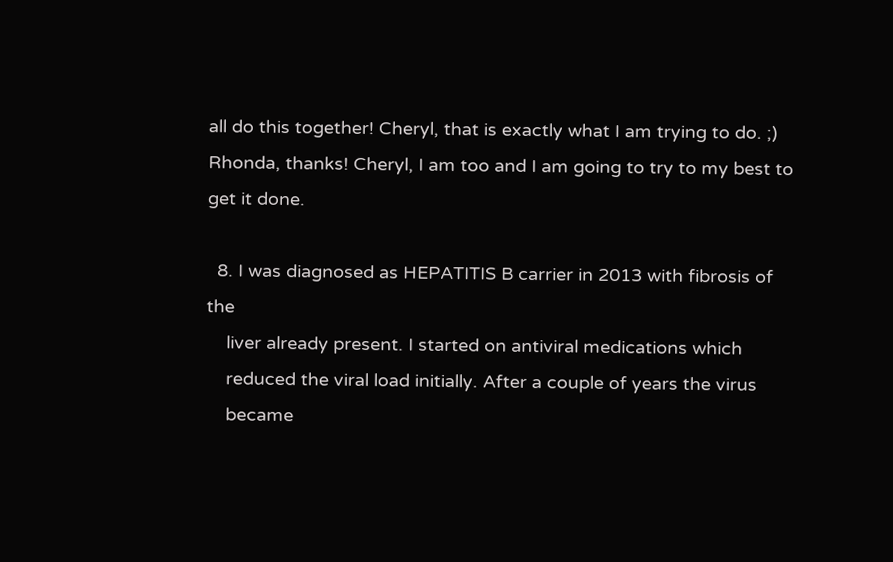all do this together! Cheryl, that is exactly what I am trying to do. ;) Rhonda, thanks! Cheryl, I am too and I am going to try to my best to get it done.

  8. I was diagnosed as HEPATITIS B carrier in 2013 with fibrosis of the
    liver already present. I started on antiviral medications which
    reduced the viral load initially. After a couple of years the virus
    became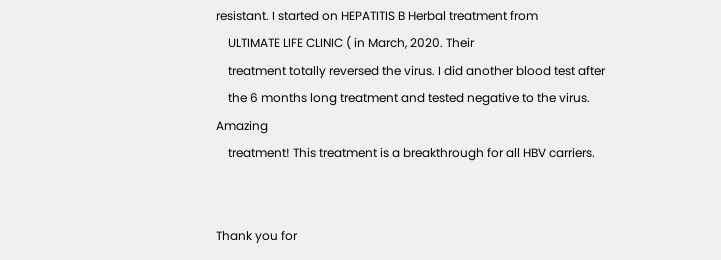resistant. I started on HEPATITIS B Herbal treatment from
    ULTIMATE LIFE CLINIC ( in March, 2020. Their
    treatment totally reversed the virus. I did another blood test after
    the 6 months long treatment and tested negative to the virus. Amazing
    treatment! This treatment is a breakthrough for all HBV carriers.


Thank you for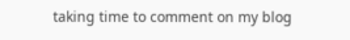taking time to comment on my blog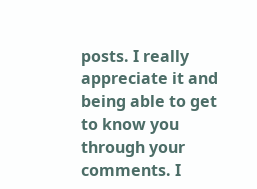posts. I really appreciate it and being able to get to know you through your comments. I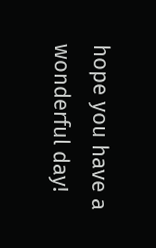hope you have a wonderful day!